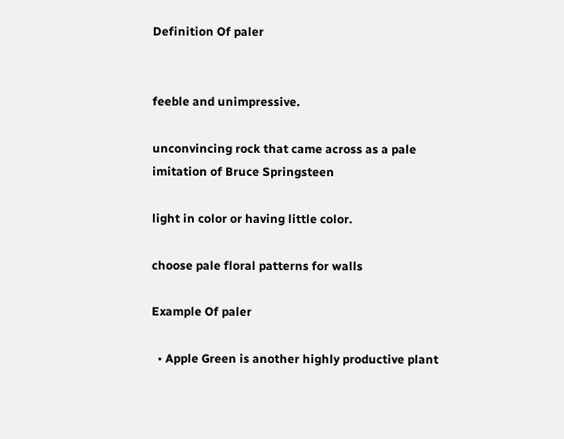Definition Of paler


feeble and unimpressive.

unconvincing rock that came across as a pale imitation of Bruce Springsteen

light in color or having little color.

choose pale floral patterns for walls

Example Of paler

  • Apple Green is another highly productive plant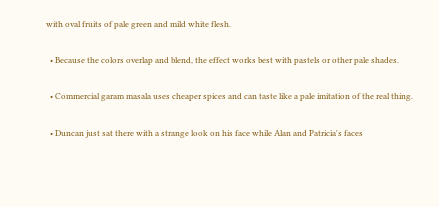with oval fruits of pale green and mild white flesh.

  • Because the colors overlap and blend, the effect works best with pastels or other pale shades.

  • Commercial garam masala uses cheaper spices and can taste like a pale imitation of the real thing.

  • Duncan just sat there with a strange look on his face while Alan and Patricia's faces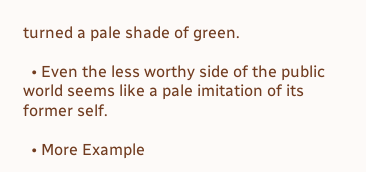turned a pale shade of green.

  • Even the less worthy side of the public world seems like a pale imitation of its former self.

  • More Example